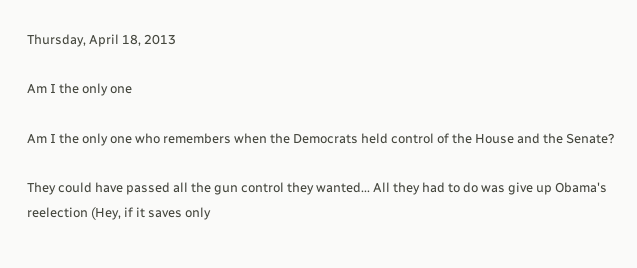Thursday, April 18, 2013

Am I the only one

Am I the only one who remembers when the Democrats held control of the House and the Senate?

They could have passed all the gun control they wanted... All they had to do was give up Obama's reelection (Hey, if it saves only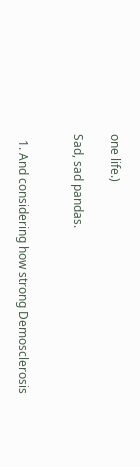one life.)

Sad, sad pandas.


  1. And considering how strong Demosclerosis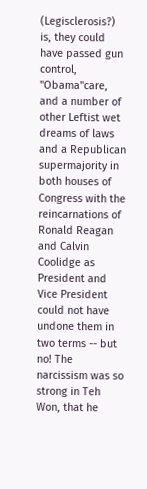(Legisclerosis?) is, they could have passed gun control, "Obama"care, and a number of other Leftist wet dreams of laws and a Republican supermajority in both houses of Congress with the reincarnations of Ronald Reagan and Calvin Coolidge as President and Vice President could not have undone them in two terms -- but no! The narcissism was so strong in Teh Won, that he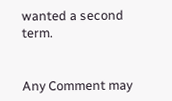wanted a second term.


Any Comment may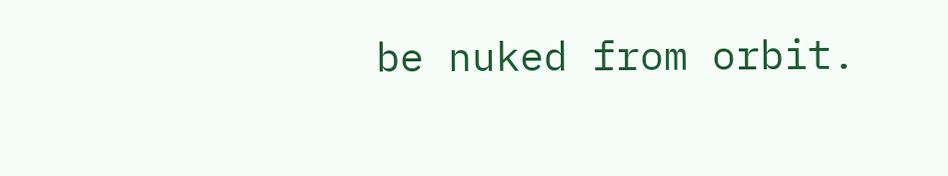be nuked from orbit.